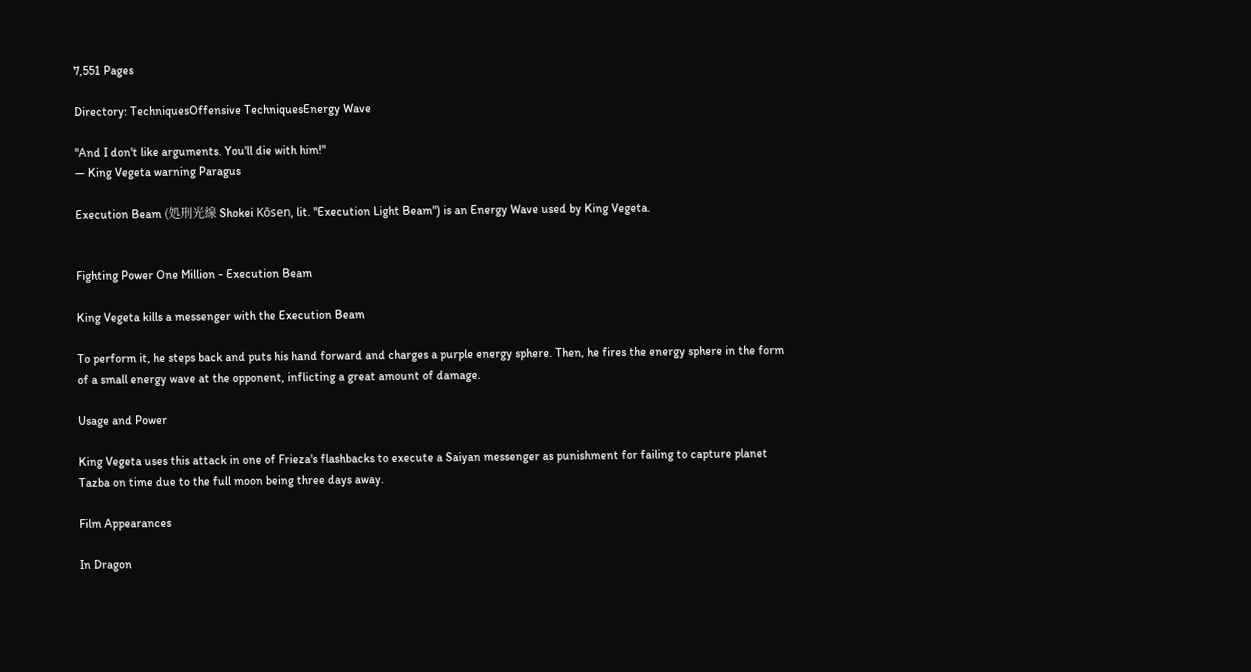7,551 Pages

Directory: TechniquesOffensive TechniquesEnergy Wave

"And I don't like arguments. You'll die with him!"
— King Vegeta warning Paragus

Execution Beam (処刑光線 Shokei Kōsen, lit. "Execution Light Beam") is an Energy Wave used by King Vegeta.


Fighting Power One Million - Execution Beam

King Vegeta kills a messenger with the Execution Beam

To perform it, he steps back and puts his hand forward and charges a purple energy sphere. Then, he fires the energy sphere in the form of a small energy wave at the opponent, inflicting a great amount of damage.

Usage and Power

King Vegeta uses this attack in one of Frieza's flashbacks to execute a Saiyan messenger as punishment for failing to capture planet Tazba on time due to the full moon being three days away.

Film Appearances

In Dragon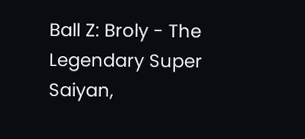Ball Z: Broly - The Legendary Super Saiyan,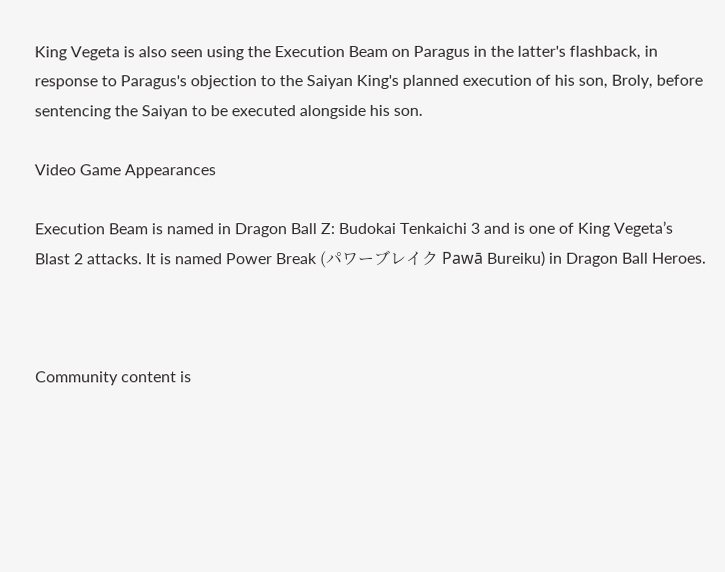King Vegeta is also seen using the Execution Beam on Paragus in the latter's flashback, in response to Paragus's objection to the Saiyan King's planned execution of his son, Broly, before sentencing the Saiyan to be executed alongside his son.

Video Game Appearances

Execution Beam is named in Dragon Ball Z: Budokai Tenkaichi 3 and is one of King Vegeta’s Blast 2 attacks. It is named Power Break (パワーブレイク Pawā Bureiku) in Dragon Ball Heroes.



Community content is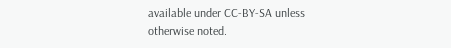available under CC-BY-SA unless otherwise noted.